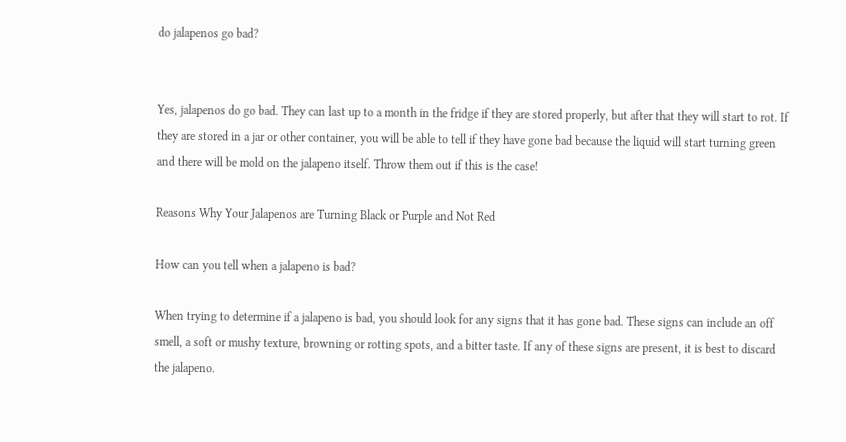do jalapenos go bad?


Yes, jalapenos do go bad. They can last up to a month in the fridge if they are stored properly, but after that they will start to rot. If they are stored in a jar or other container, you will be able to tell if they have gone bad because the liquid will start turning green and there will be mold on the jalapeno itself. Throw them out if this is the case!

Reasons Why Your Jalapenos are Turning Black or Purple and Not Red

How can you tell when a jalapeno is bad?

When trying to determine if a jalapeno is bad, you should look for any signs that it has gone bad. These signs can include an off smell, a soft or mushy texture, browning or rotting spots, and a bitter taste. If any of these signs are present, it is best to discard the jalapeno.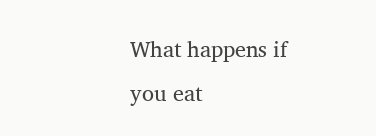What happens if you eat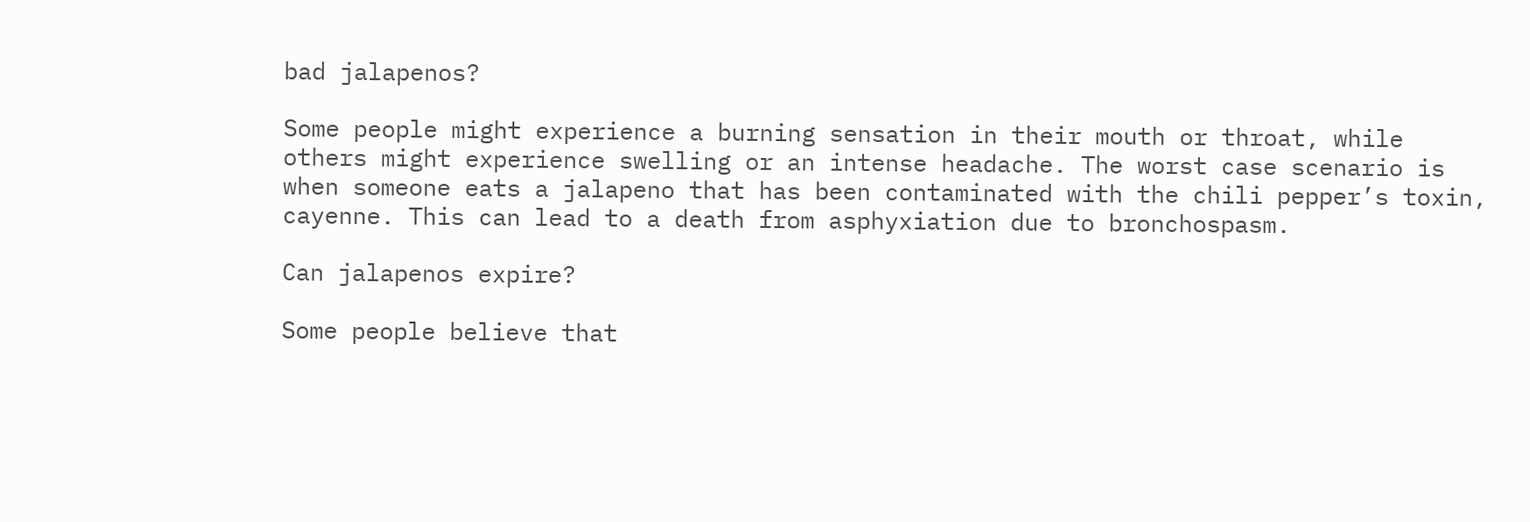bad jalapenos?

Some people might experience a burning sensation in their mouth or throat, while others might experience swelling or an intense headache. The worst case scenario is when someone eats a jalapeno that has been contaminated with the chili pepper’s toxin, cayenne. This can lead to a death from asphyxiation due to bronchospasm.

Can jalapenos expire?

Some people believe that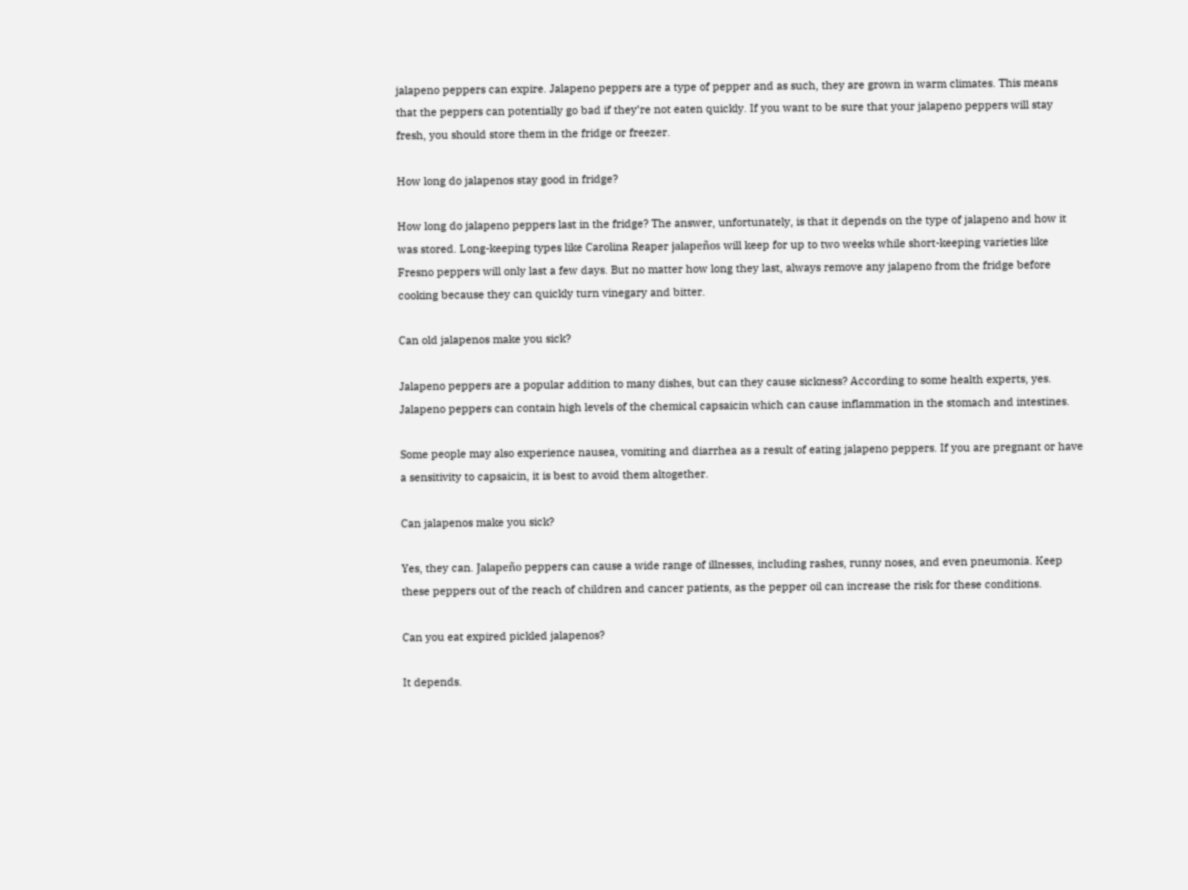jalapeno peppers can expire. Jalapeno peppers are a type of pepper and as such, they are grown in warm climates. This means that the peppers can potentially go bad if they’re not eaten quickly. If you want to be sure that your jalapeno peppers will stay fresh, you should store them in the fridge or freezer.

How long do jalapenos stay good in fridge?

How long do jalapeno peppers last in the fridge? The answer, unfortunately, is that it depends on the type of jalapeno and how it was stored. Long-keeping types like Carolina Reaper jalapeños will keep for up to two weeks while short-keeping varieties like Fresno peppers will only last a few days. But no matter how long they last, always remove any jalapeno from the fridge before cooking because they can quickly turn vinegary and bitter.

Can old jalapenos make you sick?

Jalapeno peppers are a popular addition to many dishes, but can they cause sickness? According to some health experts, yes. Jalapeno peppers can contain high levels of the chemical capsaicin which can cause inflammation in the stomach and intestines.

Some people may also experience nausea, vomiting and diarrhea as a result of eating jalapeno peppers. If you are pregnant or have a sensitivity to capsaicin, it is best to avoid them altogether.

Can jalapenos make you sick?

Yes, they can. Jalapeño peppers can cause a wide range of illnesses, including rashes, runny noses, and even pneumonia. Keep these peppers out of the reach of children and cancer patients, as the pepper oil can increase the risk for these conditions.

Can you eat expired pickled jalapenos?

It depends.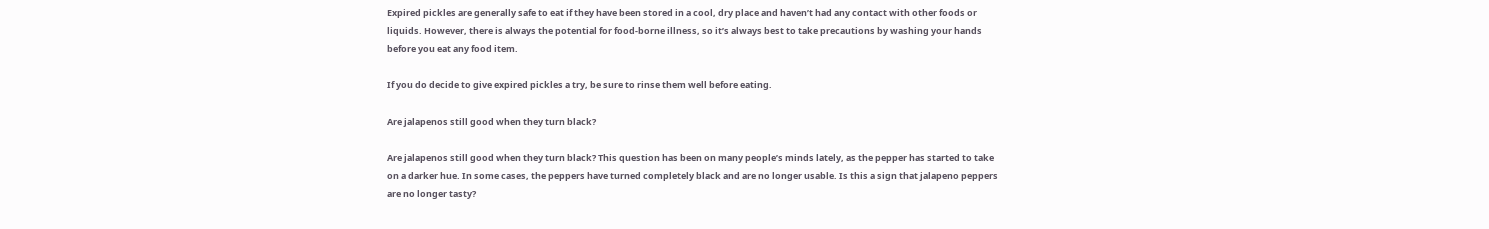Expired pickles are generally safe to eat if they have been stored in a cool, dry place and haven’t had any contact with other foods or liquids. However, there is always the potential for food-borne illness, so it’s always best to take precautions by washing your hands before you eat any food item.

If you do decide to give expired pickles a try, be sure to rinse them well before eating.

Are jalapenos still good when they turn black?

Are jalapenos still good when they turn black? This question has been on many people’s minds lately, as the pepper has started to take on a darker hue. In some cases, the peppers have turned completely black and are no longer usable. Is this a sign that jalapeno peppers are no longer tasty?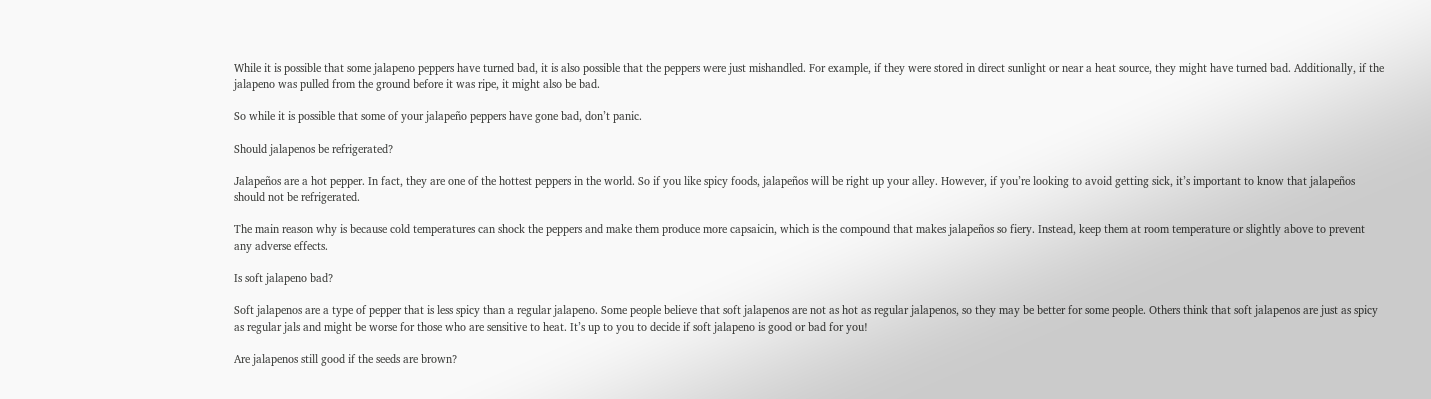While it is possible that some jalapeno peppers have turned bad, it is also possible that the peppers were just mishandled. For example, if they were stored in direct sunlight or near a heat source, they might have turned bad. Additionally, if the jalapeno was pulled from the ground before it was ripe, it might also be bad.

So while it is possible that some of your jalapeño peppers have gone bad, don’t panic.

Should jalapenos be refrigerated?

Jalapeños are a hot pepper. In fact, they are one of the hottest peppers in the world. So if you like spicy foods, jalapeños will be right up your alley. However, if you’re looking to avoid getting sick, it’s important to know that jalapeños should not be refrigerated.

The main reason why is because cold temperatures can shock the peppers and make them produce more capsaicin, which is the compound that makes jalapeños so fiery. Instead, keep them at room temperature or slightly above to prevent any adverse effects.

Is soft jalapeno bad?

Soft jalapenos are a type of pepper that is less spicy than a regular jalapeno. Some people believe that soft jalapenos are not as hot as regular jalapenos, so they may be better for some people. Others think that soft jalapenos are just as spicy as regular jals and might be worse for those who are sensitive to heat. It’s up to you to decide if soft jalapeno is good or bad for you!

Are jalapenos still good if the seeds are brown?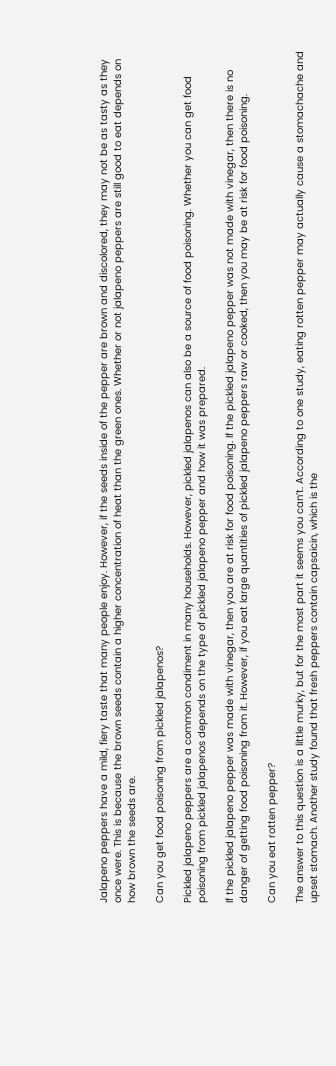Jalapeno peppers have a mild, fiery taste that many people enjoy. However, if the seeds inside of the pepper are brown and discolored, they may not be as tasty as they once were. This is because the brown seeds contain a higher concentration of heat than the green ones. Whether or not jalapeno peppers are still good to eat depends on how brown the seeds are.

Can you get food poisoning from pickled jalapenos?

Pickled jalapeno peppers are a common condiment in many households. However, pickled jalapenos can also be a source of food poisoning. Whether you can get food poisoning from pickled jalapenos depends on the type of pickled jalapeno pepper and how it was prepared.

If the pickled jalapeno pepper was made with vinegar, then you are at risk for food poisoning. If the pickled jalapeno pepper was not made with vinegar, then there is no danger of getting food poisoning from it. However, if you eat large quantities of pickled jalapeno peppers raw or cooked, then you may be at risk for food poisoning.

Can you eat rotten pepper?

The answer to this question is a little murky, but for the most part it seems you can’t. According to one study, eating rotten pepper may actually cause a stomachache and upset stomach. Another study found that fresh peppers contain capsaicin, which is the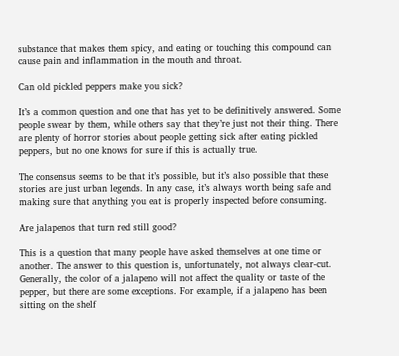substance that makes them spicy, and eating or touching this compound can cause pain and inflammation in the mouth and throat.

Can old pickled peppers make you sick?

It’s a common question and one that has yet to be definitively answered. Some people swear by them, while others say that they’re just not their thing. There are plenty of horror stories about people getting sick after eating pickled peppers, but no one knows for sure if this is actually true.

The consensus seems to be that it’s possible, but it’s also possible that these stories are just urban legends. In any case, it’s always worth being safe and making sure that anything you eat is properly inspected before consuming.

Are jalapenos that turn red still good?

This is a question that many people have asked themselves at one time or another. The answer to this question is, unfortunately, not always clear-cut. Generally, the color of a jalapeno will not affect the quality or taste of the pepper, but there are some exceptions. For example, if a jalapeno has been sitting on the shelf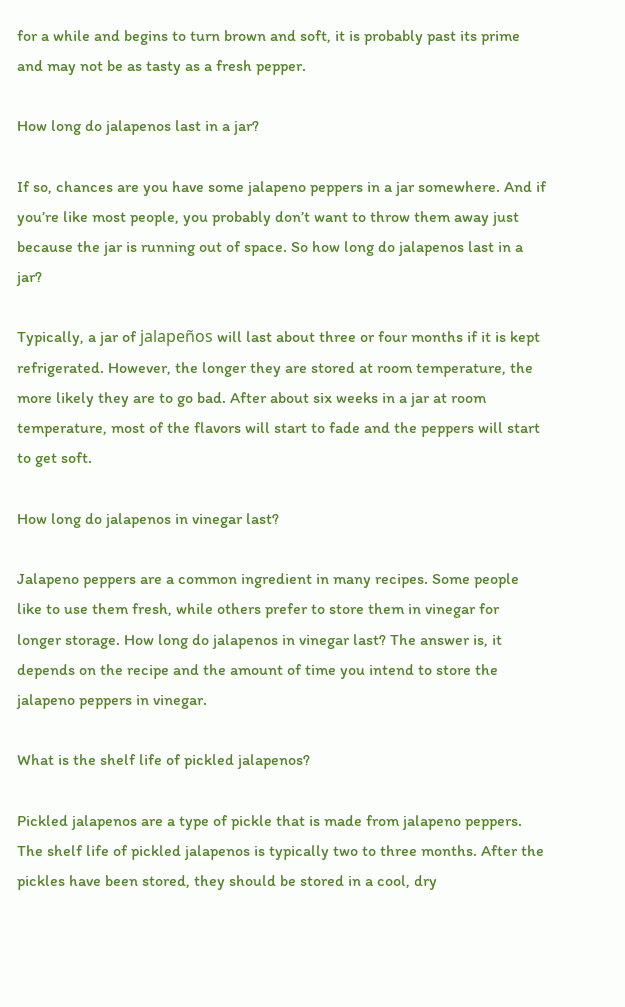for a while and begins to turn brown and soft, it is probably past its prime and may not be as tasty as a fresh pepper.

How long do jalapenos last in a jar?

If so, chances are you have some jalapeno peppers in a jar somewhere. And if you’re like most people, you probably don’t want to throw them away just because the jar is running out of space. So how long do jalapenos last in a jar?

Typically, a jar of jalapeños will last about three or four months if it is kept refrigerated. However, the longer they are stored at room temperature, the more likely they are to go bad. After about six weeks in a jar at room temperature, most of the flavors will start to fade and the peppers will start to get soft.

How long do jalapenos in vinegar last?

Jalapeno peppers are a common ingredient in many recipes. Some people like to use them fresh, while others prefer to store them in vinegar for longer storage. How long do jalapenos in vinegar last? The answer is, it depends on the recipe and the amount of time you intend to store the jalapeno peppers in vinegar.

What is the shelf life of pickled jalapenos?

Pickled jalapenos are a type of pickle that is made from jalapeno peppers. The shelf life of pickled jalapenos is typically two to three months. After the pickles have been stored, they should be stored in a cool, dry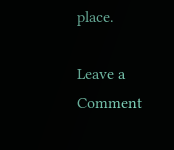place.

Leave a Comment